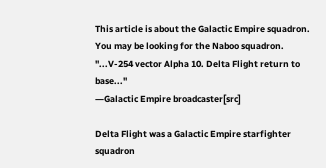This article is about the Galactic Empire squadron. You may be looking for the Naboo squadron.
"...V-254 vector Alpha 10. Delta Flight return to base..."
―Galactic Empire broadcaster[src]

Delta Flight was a Galactic Empire starfighter squadron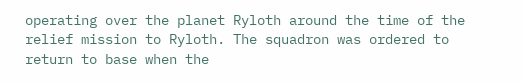operating over the planet Ryloth around the time of the relief mission to Ryloth. The squadron was ordered to return to base when the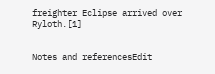freighter Eclipse arrived over Ryloth.[1]


Notes and referencesEdit